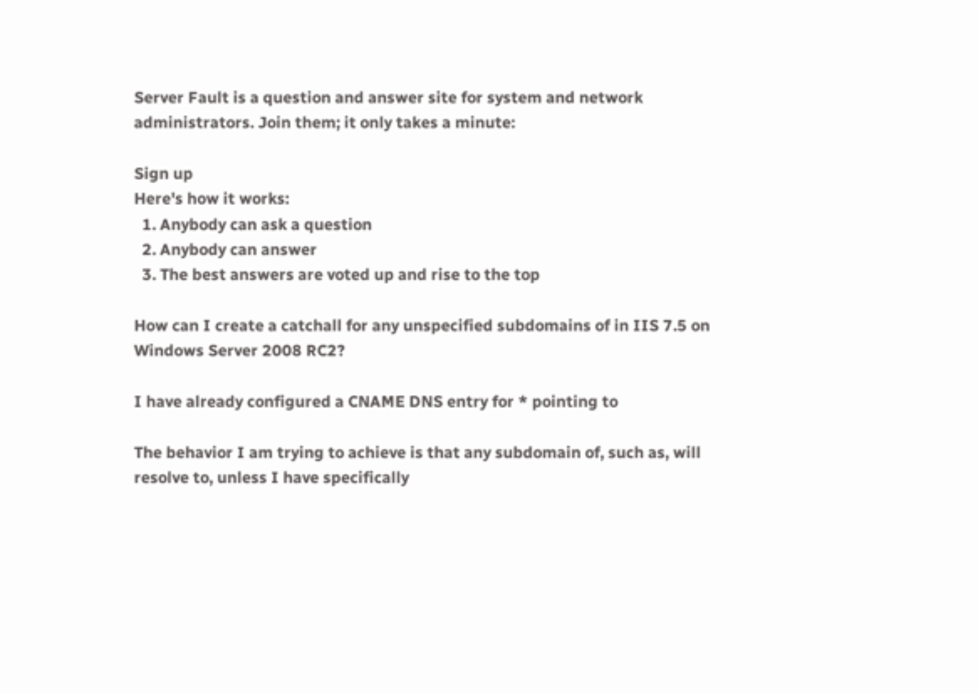Server Fault is a question and answer site for system and network administrators. Join them; it only takes a minute:

Sign up
Here's how it works:
  1. Anybody can ask a question
  2. Anybody can answer
  3. The best answers are voted up and rise to the top

How can I create a catchall for any unspecified subdomains of in IIS 7.5 on Windows Server 2008 RC2?

I have already configured a CNAME DNS entry for * pointing to

The behavior I am trying to achieve is that any subdomain of, such as, will resolve to, unless I have specifically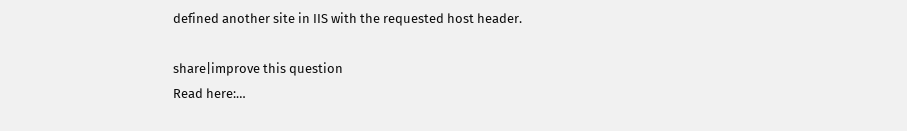defined another site in IIS with the requested host header.

share|improve this question
Read here:…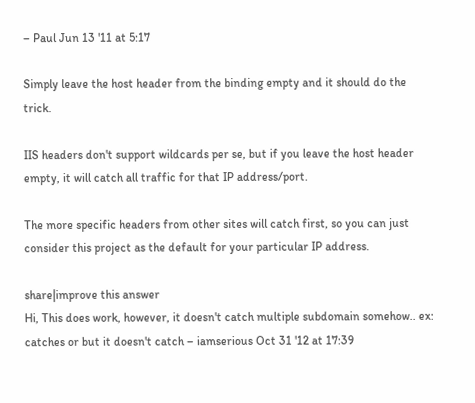– Paul Jun 13 '11 at 5:17

Simply leave the host header from the binding empty and it should do the trick.

IIS headers don't support wildcards per se, but if you leave the host header empty, it will catch all traffic for that IP address/port.

The more specific headers from other sites will catch first, so you can just consider this project as the default for your particular IP address.

share|improve this answer
Hi, This does work, however, it doesn't catch multiple subdomain somehow.. ex: catches or but it doesn't catch – iamserious Oct 31 '12 at 17:39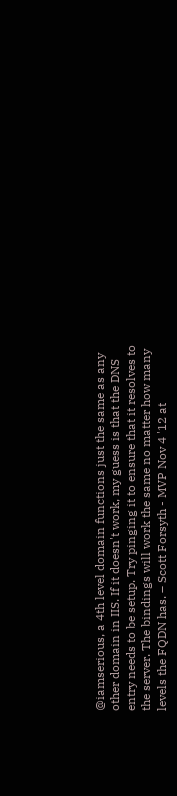@iamserious, a 4th level domain functions just the same as any other domain in IIS. If it doesn't work, my guess is that the DNS entry needs to be setup. Try pinging it to ensure that it resolves to the server. The bindings will work the same no matter how many levels the FQDN has. – Scott Forsyth - MVP Nov 4 '12 at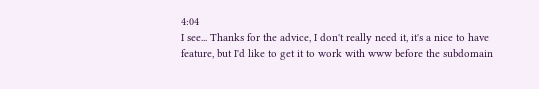4:04
I see... Thanks for the advice, I don't really need it, it's a nice to have feature, but I'd like to get it to work with www before the subdomain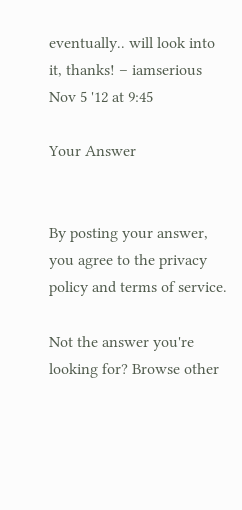eventually.. will look into it, thanks! – iamserious Nov 5 '12 at 9:45

Your Answer


By posting your answer, you agree to the privacy policy and terms of service.

Not the answer you're looking for? Browse other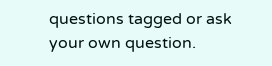questions tagged or ask your own question.